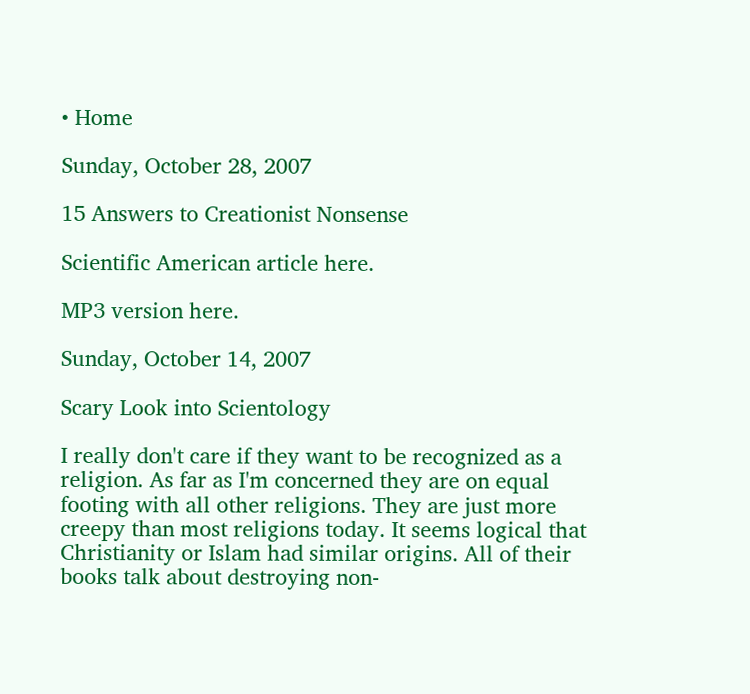• Home

Sunday, October 28, 2007

15 Answers to Creationist Nonsense

Scientific American article here.

MP3 version here.

Sunday, October 14, 2007

Scary Look into Scientology

I really don't care if they want to be recognized as a religion. As far as I'm concerned they are on equal footing with all other religions. They are just more creepy than most religions today. It seems logical that Christianity or Islam had similar origins. All of their books talk about destroying non-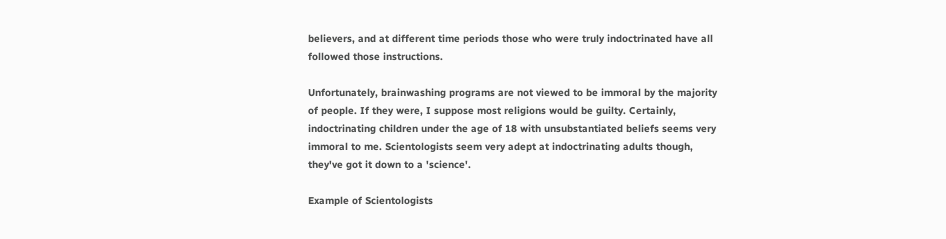believers, and at different time periods those who were truly indoctrinated have all followed those instructions.

Unfortunately, brainwashing programs are not viewed to be immoral by the majority of people. If they were, I suppose most religions would be guilty. Certainly, indoctrinating children under the age of 18 with unsubstantiated beliefs seems very immoral to me. Scientologists seem very adept at indoctrinating adults though, they've got it down to a 'science'.

Example of Scientologists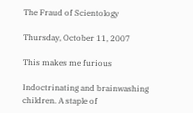The Fraud of Scientology

Thursday, October 11, 2007

This makes me furious

Indoctrinating and brainwashing children. A staple of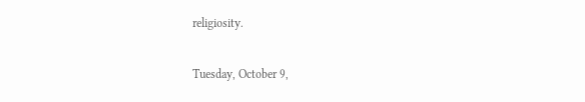religiosity.

Tuesday, October 9,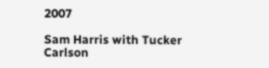2007

Sam Harris with Tucker Carlson